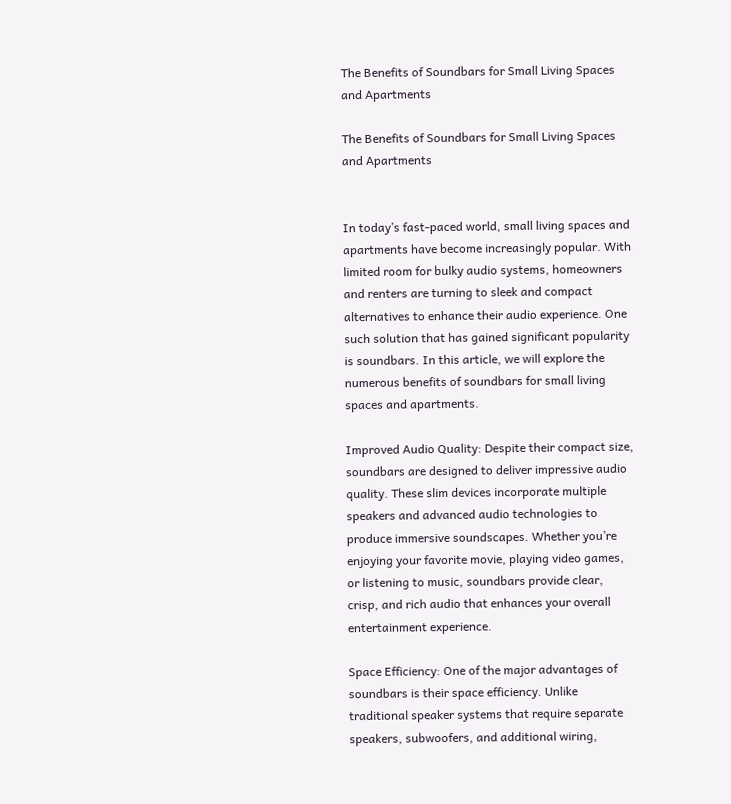The Benefits of Soundbars for Small Living Spaces and Apartments

The Benefits of Soundbars for Small Living Spaces and Apartments


In today’s fast-paced world, small living spaces and apartments have become increasingly popular. With limited room for bulky audio systems, homeowners and renters are turning to sleek and compact alternatives to enhance their audio experience. One such solution that has gained significant popularity is soundbars. In this article, we will explore the numerous benefits of soundbars for small living spaces and apartments.

Improved Audio Quality: Despite their compact size, soundbars are designed to deliver impressive audio quality. These slim devices incorporate multiple speakers and advanced audio technologies to produce immersive soundscapes. Whether you’re enjoying your favorite movie, playing video games, or listening to music, soundbars provide clear, crisp, and rich audio that enhances your overall entertainment experience.

Space Efficiency: One of the major advantages of soundbars is their space efficiency. Unlike traditional speaker systems that require separate speakers, subwoofers, and additional wiring,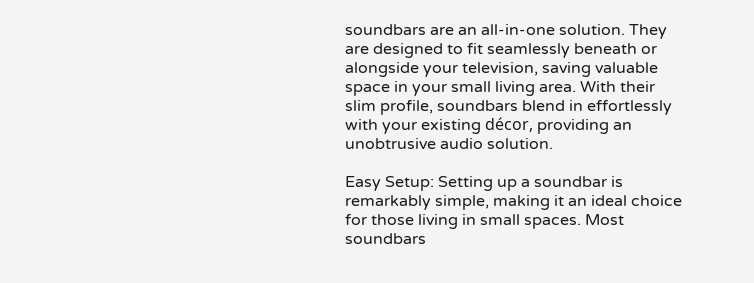soundbars are an all-in-one solution. They are designed to fit seamlessly beneath or alongside your television, saving valuable space in your small living area. With their slim profile, soundbars blend in effortlessly with your existing décor, providing an unobtrusive audio solution.

Easy Setup: Setting up a soundbar is remarkably simple, making it an ideal choice for those living in small spaces. Most soundbars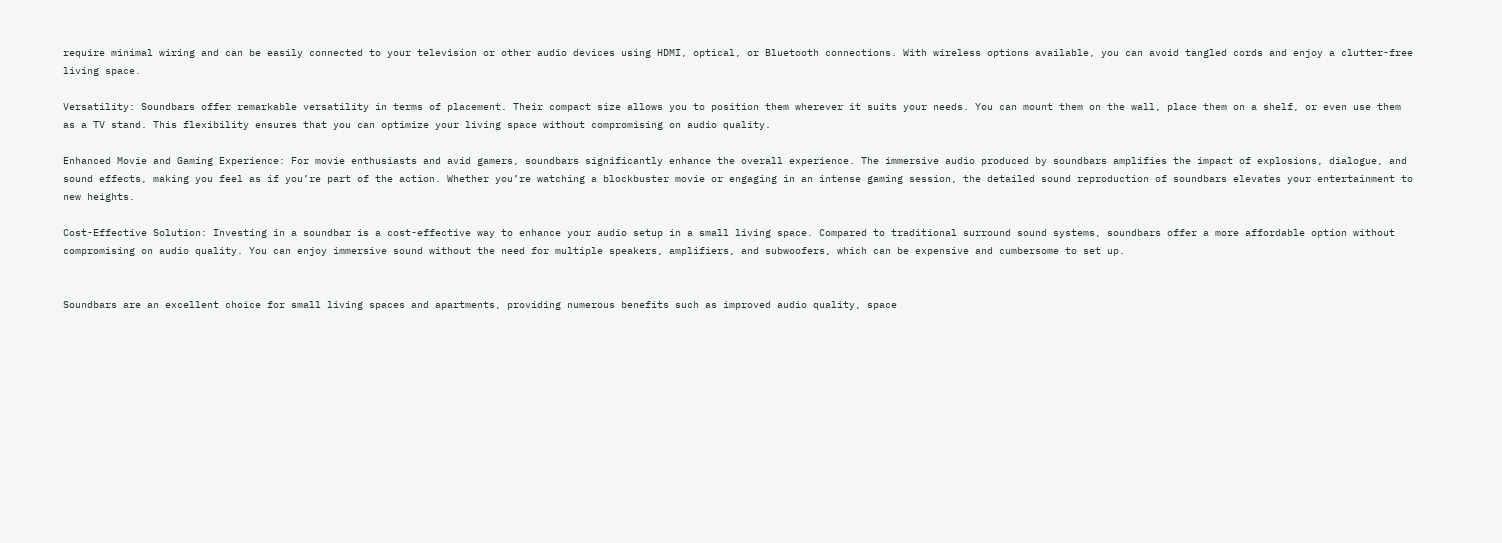require minimal wiring and can be easily connected to your television or other audio devices using HDMI, optical, or Bluetooth connections. With wireless options available, you can avoid tangled cords and enjoy a clutter-free living space.

Versatility: Soundbars offer remarkable versatility in terms of placement. Their compact size allows you to position them wherever it suits your needs. You can mount them on the wall, place them on a shelf, or even use them as a TV stand. This flexibility ensures that you can optimize your living space without compromising on audio quality.

Enhanced Movie and Gaming Experience: For movie enthusiasts and avid gamers, soundbars significantly enhance the overall experience. The immersive audio produced by soundbars amplifies the impact of explosions, dialogue, and sound effects, making you feel as if you’re part of the action. Whether you’re watching a blockbuster movie or engaging in an intense gaming session, the detailed sound reproduction of soundbars elevates your entertainment to new heights.

Cost-Effective Solution: Investing in a soundbar is a cost-effective way to enhance your audio setup in a small living space. Compared to traditional surround sound systems, soundbars offer a more affordable option without compromising on audio quality. You can enjoy immersive sound without the need for multiple speakers, amplifiers, and subwoofers, which can be expensive and cumbersome to set up.


Soundbars are an excellent choice for small living spaces and apartments, providing numerous benefits such as improved audio quality, space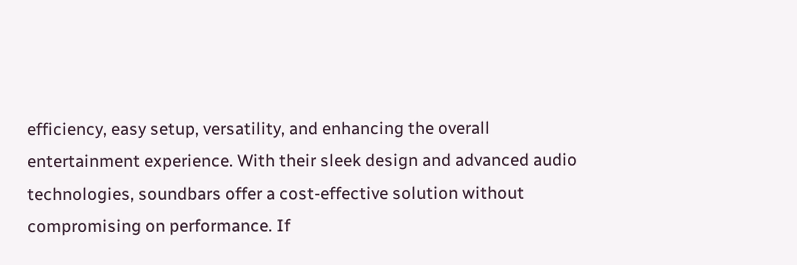efficiency, easy setup, versatility, and enhancing the overall entertainment experience. With their sleek design and advanced audio technologies, soundbars offer a cost-effective solution without compromising on performance. If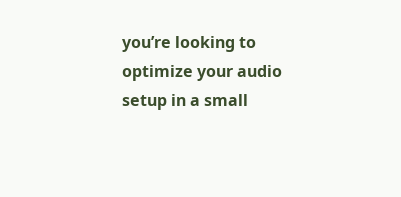you’re looking to optimize your audio setup in a small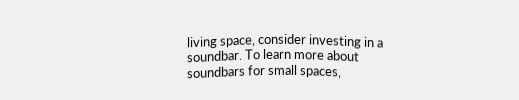living space, consider investing in a soundbar. To learn more about soundbars for small spaces,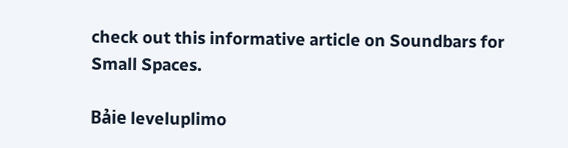check out this informative article on Soundbars for Small Spaces.

Bảie leveluplimo